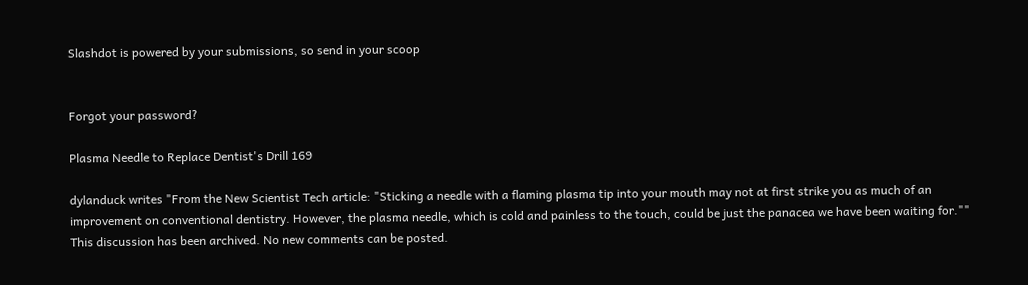Slashdot is powered by your submissions, so send in your scoop


Forgot your password?

Plasma Needle to Replace Dentist's Drill 169

dylanduck writes "From the New Scientist Tech article: "Sticking a needle with a flaming plasma tip into your mouth may not at first strike you as much of an improvement on conventional dentistry. However, the plasma needle, which is cold and painless to the touch, could be just the panacea we have been waiting for.""
This discussion has been archived. No new comments can be posted.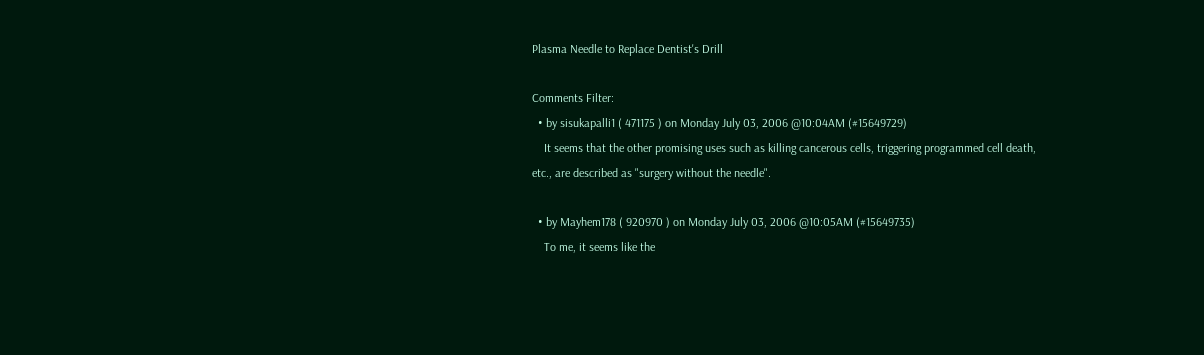Plasma Needle to Replace Dentist's Drill

Comments Filter:
  • by sisukapalli1 ( 471175 ) on Monday July 03, 2006 @10:04AM (#15649729)
    It seems that the other promising uses such as killing cancerous cells, triggering programmed cell death, etc., are described as "surgery without the needle".

  • by Mayhem178 ( 920970 ) on Monday July 03, 2006 @10:05AM (#15649735)
    To me, it seems like the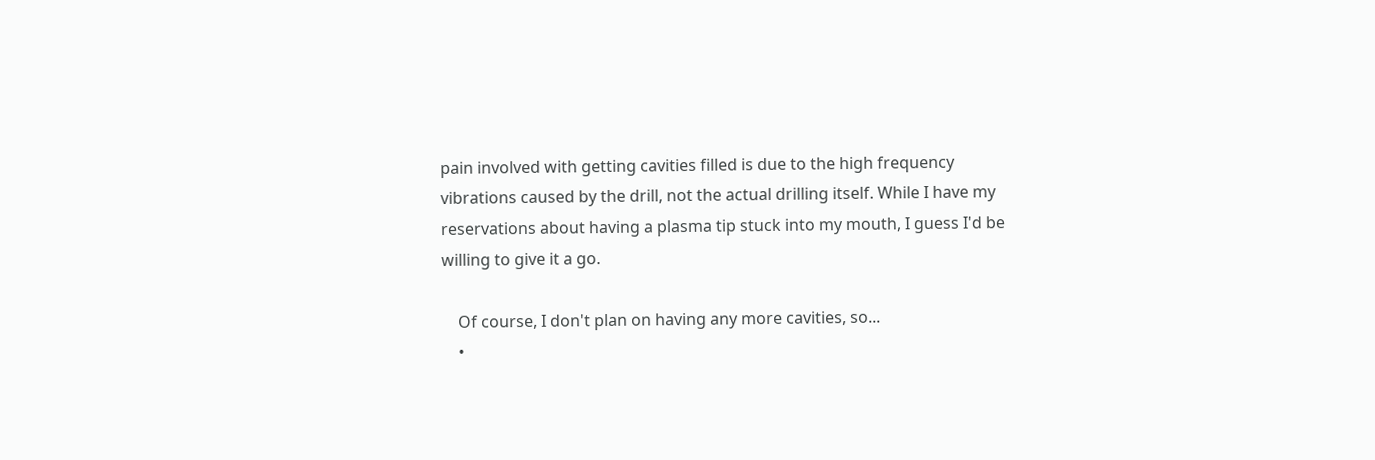pain involved with getting cavities filled is due to the high frequency vibrations caused by the drill, not the actual drilling itself. While I have my reservations about having a plasma tip stuck into my mouth, I guess I'd be willing to give it a go.

    Of course, I don't plan on having any more cavities, so...
    •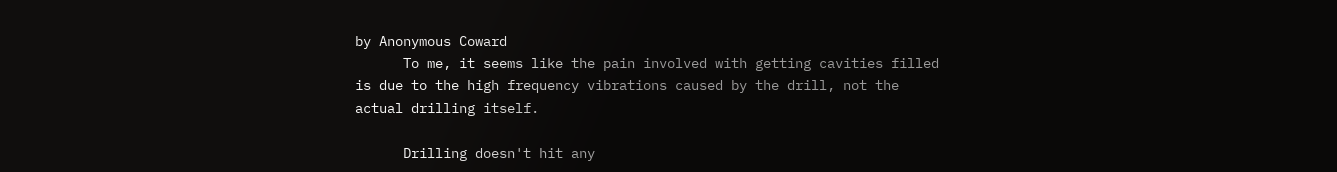by Anonymous Coward
      To me, it seems like the pain involved with getting cavities filled is due to the high frequency vibrations caused by the drill, not the actual drilling itself.

      Drilling doesn't hit any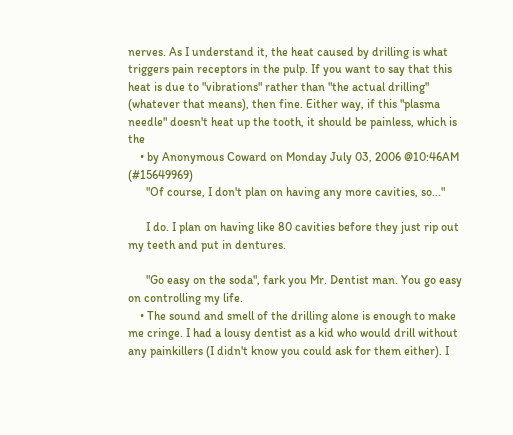nerves. As I understand it, the heat caused by drilling is what triggers pain receptors in the pulp. If you want to say that this heat is due to "vibrations" rather than "the actual drilling" (whatever that means), then fine. Either way, if this "plasma needle" doesn't heat up the tooth, it should be painless, which is the
    • by Anonymous Coward on Monday July 03, 2006 @10:46AM (#15649969)
      "Of course, I don't plan on having any more cavities, so..."

      I do. I plan on having like 80 cavities before they just rip out my teeth and put in dentures.

      "Go easy on the soda", fark you Mr. Dentist man. You go easy on controlling my life.
    • The sound and smell of the drilling alone is enough to make me cringe. I had a lousy dentist as a kid who would drill without any painkillers (I didn't know you could ask for them either). I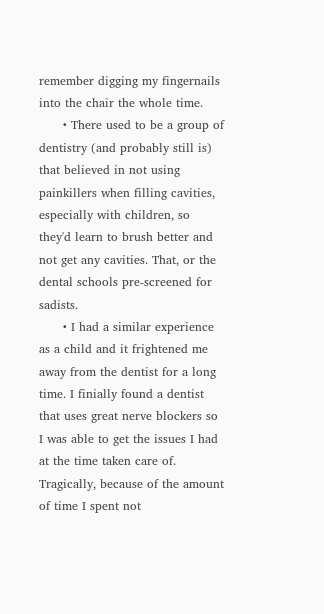remember digging my fingernails into the chair the whole time.
      • There used to be a group of dentistry (and probably still is) that believed in not using painkillers when filling cavities, especially with children, so they'd learn to brush better and not get any cavities. That, or the dental schools pre-screened for sadists.
      • I had a similar experience as a child and it frightened me away from the dentist for a long time. I finially found a dentist that uses great nerve blockers so I was able to get the issues I had at the time taken care of. Tragically, because of the amount of time I spent not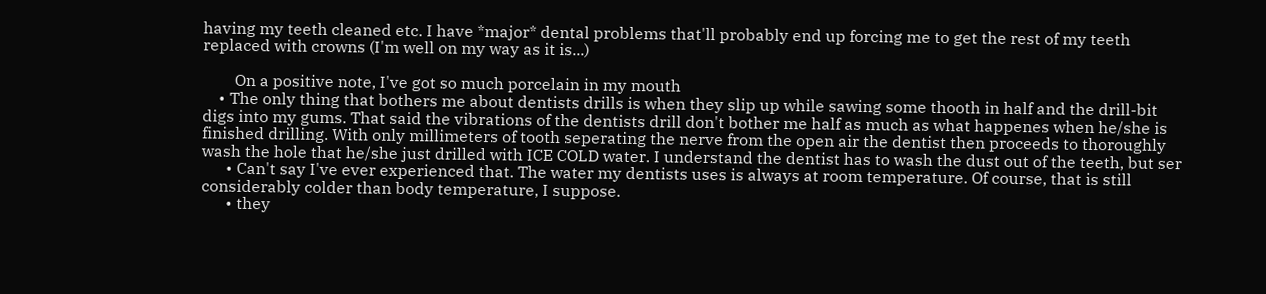having my teeth cleaned etc. I have *major* dental problems that'll probably end up forcing me to get the rest of my teeth replaced with crowns (I'm well on my way as it is...)

        On a positive note, I've got so much porcelain in my mouth
    • The only thing that bothers me about dentists drills is when they slip up while sawing some thooth in half and the drill-bit digs into my gums. That said the vibrations of the dentists drill don't bother me half as much as what happenes when he/she is finished drilling. With only millimeters of tooth seperating the nerve from the open air the dentist then proceeds to thoroughly wash the hole that he/she just drilled with ICE COLD water. I understand the dentist has to wash the dust out of the teeth, but ser
      • Can't say I've ever experienced that. The water my dentists uses is always at room temperature. Of course, that is still considerably colder than body temperature, I suppose.
      • they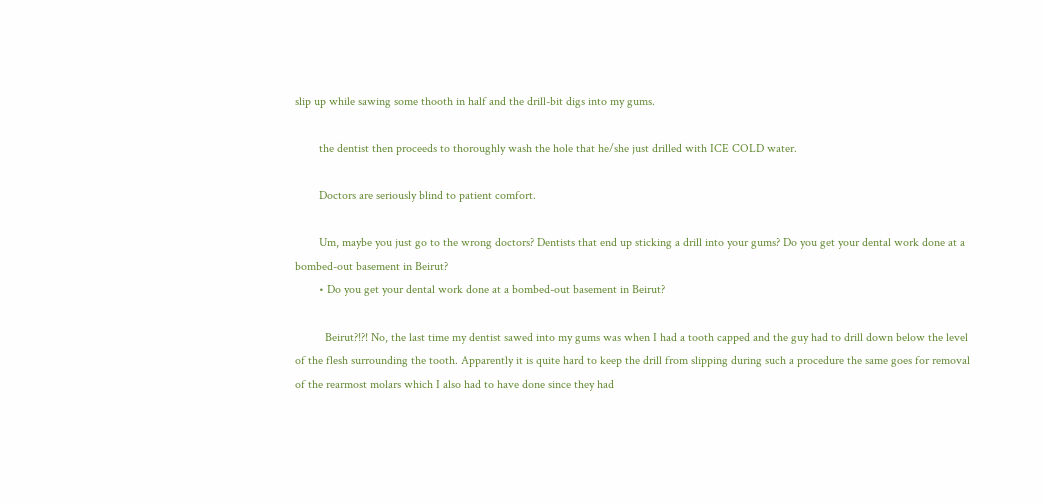slip up while sawing some thooth in half and the drill-bit digs into my gums.

        the dentist then proceeds to thoroughly wash the hole that he/she just drilled with ICE COLD water.

        Doctors are seriously blind to patient comfort.

        Um, maybe you just go to the wrong doctors? Dentists that end up sticking a drill into your gums? Do you get your dental work done at a bombed-out basement in Beirut?
        • Do you get your dental work done at a bombed-out basement in Beirut?

          Beirut?!?! No, the last time my dentist sawed into my gums was when I had a tooth capped and the guy had to drill down below the level of the flesh surrounding the tooth. Apparently it is quite hard to keep the drill from slipping during such a procedure the same goes for removal of the rearmost molars which I also had to have done since they had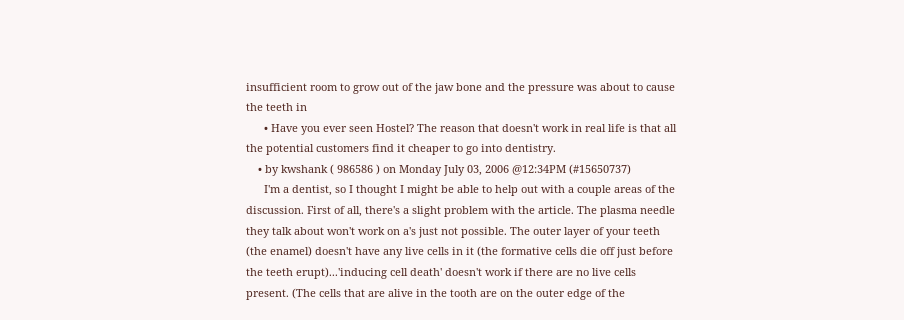insufficient room to grow out of the jaw bone and the pressure was about to cause the teeth in
      • Have you ever seen Hostel? The reason that doesn't work in real life is that all the potential customers find it cheaper to go into dentistry.
    • by kwshank ( 986586 ) on Monday July 03, 2006 @12:34PM (#15650737)
      I'm a dentist, so I thought I might be able to help out with a couple areas of the discussion. First of all, there's a slight problem with the article. The plasma needle they talk about won't work on a's just not possible. The outer layer of your teeth (the enamel) doesn't have any live cells in it (the formative cells die off just before the teeth erupt)...'inducing cell death' doesn't work if there are no live cells present. (The cells that are alive in the tooth are on the outer edge of the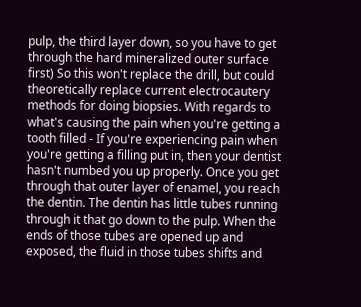pulp, the third layer down, so you have to get through the hard mineralized outer surface first) So this won't replace the drill, but could theoretically replace current electrocautery methods for doing biopsies. With regards to what's causing the pain when you're getting a tooth filled - If you're experiencing pain when you're getting a filling put in, then your dentist hasn't numbed you up properly. Once you get through that outer layer of enamel, you reach the dentin. The dentin has little tubes running through it that go down to the pulp. When the ends of those tubes are opened up and exposed, the fluid in those tubes shifts and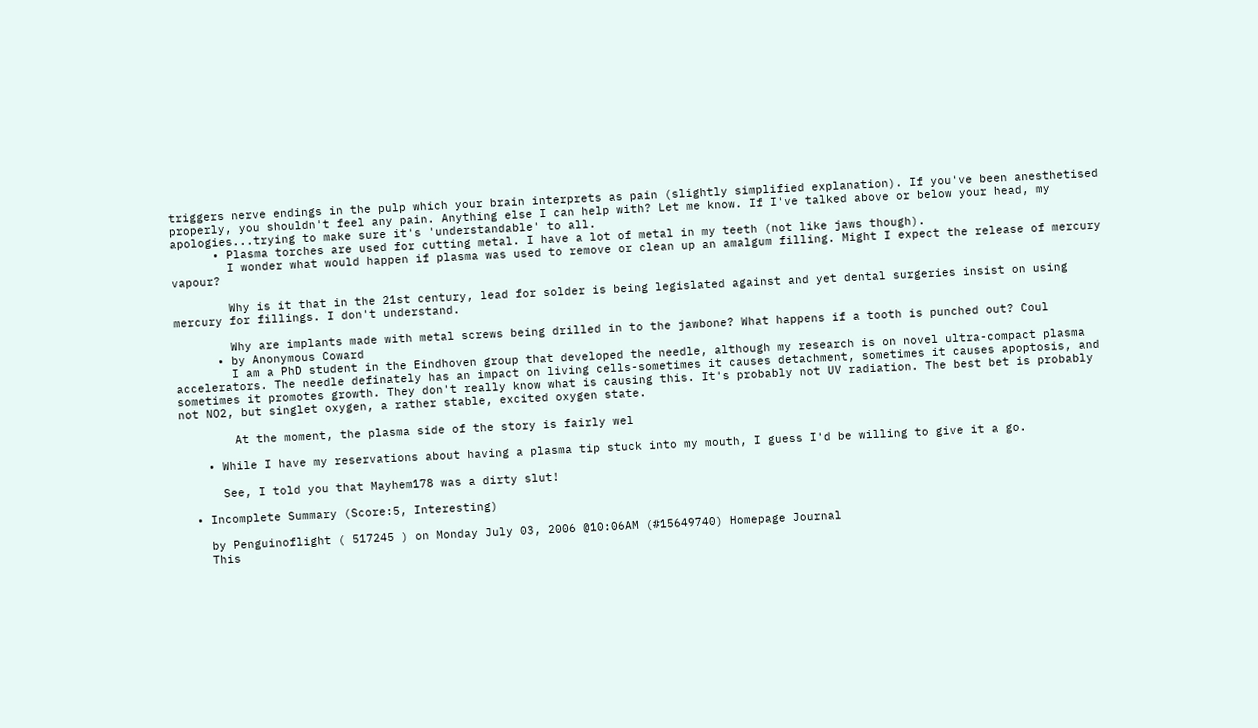triggers nerve endings in the pulp which your brain interprets as pain (slightly simplified explanation). If you've been anesthetised properly, you shouldn't feel any pain. Anything else I can help with? Let me know. If I've talked above or below your head, my apologies...trying to make sure it's 'understandable' to all.
      • Plasma torches are used for cutting metal. I have a lot of metal in my teeth (not like jaws though).
        I wonder what would happen if plasma was used to remove or clean up an amalgum filling. Might I expect the release of mercury vapour?

        Why is it that in the 21st century, lead for solder is being legislated against and yet dental surgeries insist on using mercury for fillings. I don't understand.

        Why are implants made with metal screws being drilled in to the jawbone? What happens if a tooth is punched out? Coul
      • by Anonymous Coward
        I am a PhD student in the Eindhoven group that developed the needle, although my research is on novel ultra-compact plasma accelerators. The needle definately has an impact on living cells-sometimes it causes detachment, sometimes it causes apoptosis, and sometimes it promotes growth. They don't really know what is causing this. It's probably not UV radiation. The best bet is probably not NO2, but singlet oxygen, a rather stable, excited oxygen state.

        At the moment, the plasma side of the story is fairly wel

    • While I have my reservations about having a plasma tip stuck into my mouth, I guess I'd be willing to give it a go.

      See, I told you that Mayhem178 was a dirty slut!

  • Incomplete Summary (Score:5, Interesting)

    by Penguinoflight ( 517245 ) on Monday July 03, 2006 @10:06AM (#15649740) Homepage Journal
    This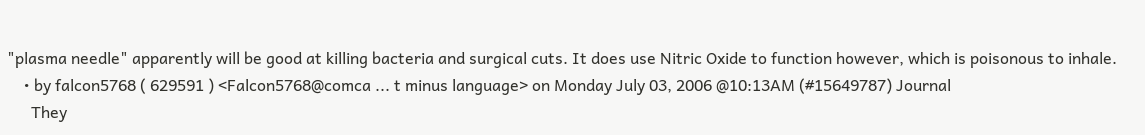"plasma needle" apparently will be good at killing bacteria and surgical cuts. It does use Nitric Oxide to function however, which is poisonous to inhale.
    • by falcon5768 ( 629591 ) <Falcon5768@comca ... t minus language> on Monday July 03, 2006 @10:13AM (#15649787) Journal
      They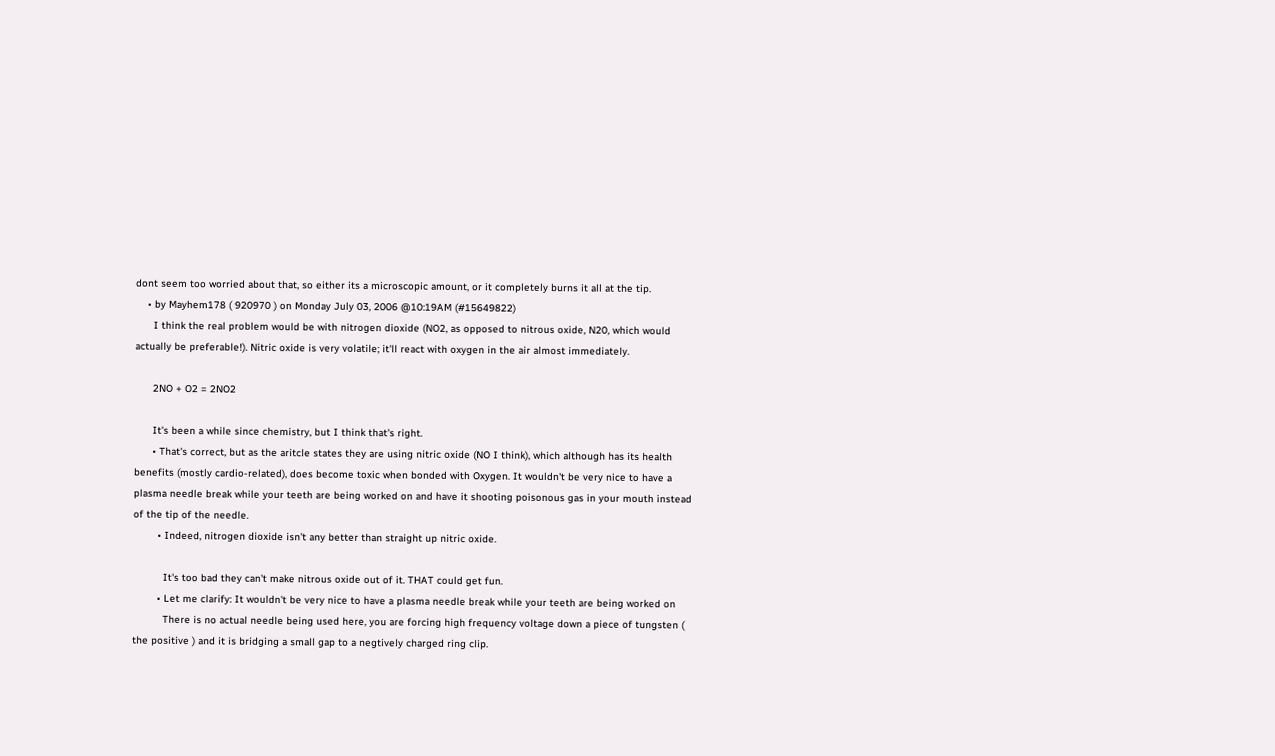dont seem too worried about that, so either its a microscopic amount, or it completely burns it all at the tip.
    • by Mayhem178 ( 920970 ) on Monday July 03, 2006 @10:19AM (#15649822)
      I think the real problem would be with nitrogen dioxide (NO2, as opposed to nitrous oxide, N20, which would actually be preferable!). Nitric oxide is very volatile; it'll react with oxygen in the air almost immediately.

      2NO + O2 = 2NO2

      It's been a while since chemistry, but I think that's right.
      • That's correct, but as the aritcle states they are using nitric oxide (NO I think), which although has its health benefits (mostly cardio-related), does become toxic when bonded with Oxygen. It wouldn't be very nice to have a plasma needle break while your teeth are being worked on and have it shooting poisonous gas in your mouth instead of the tip of the needle.
        • Indeed, nitrogen dioxide isn't any better than straight up nitric oxide.

          It's too bad they can't make nitrous oxide out of it. THAT could get fun.
        • Let me clarify: It wouldn't be very nice to have a plasma needle break while your teeth are being worked on
          There is no actual needle being used here, you are forcing high frequency voltage down a piece of tungsten ( the positive ) and it is bridging a small gap to a negtively charged ring clip.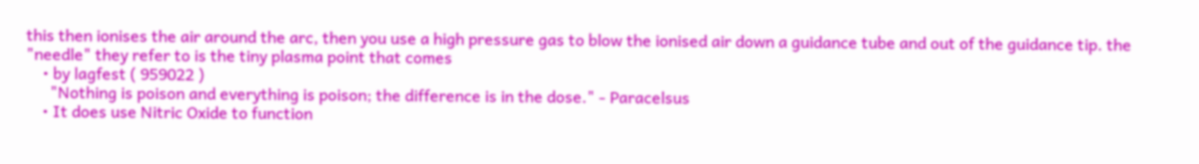this then ionises the air around the arc, then you use a high pressure gas to blow the ionised air down a guidance tube and out of the guidance tip. the "needle" they refer to is the tiny plasma point that comes
    • by lagfest ( 959022 )
      "Nothing is poison and everything is poison; the difference is in the dose." - Paracelsus
    • It does use Nitric Oxide to function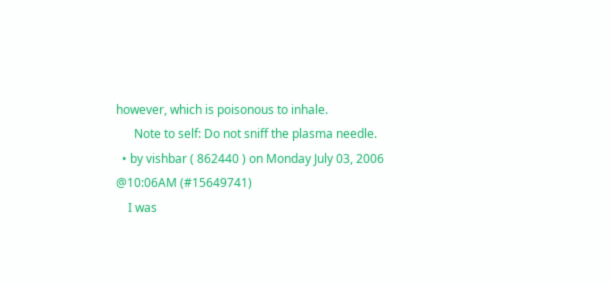however, which is poisonous to inhale.
      Note to self: Do not sniff the plasma needle.
  • by vishbar ( 862440 ) on Monday July 03, 2006 @10:06AM (#15649741)
    I was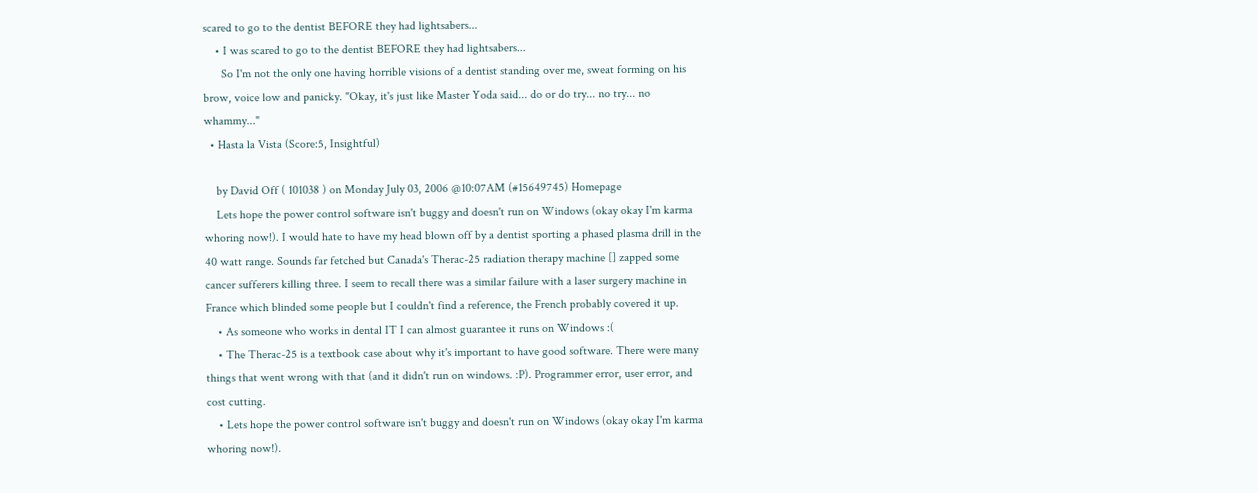scared to go to the dentist BEFORE they had lightsabers...
    • I was scared to go to the dentist BEFORE they had lightsabers...
      So I'm not the only one having horrible visions of a dentist standing over me, sweat forming on his brow, voice low and panicky. "Okay, it's just like Master Yoda said... do or do try... no try... no whammy..."
  • Hasta la Vista (Score:5, Insightful)

    by David Off ( 101038 ) on Monday July 03, 2006 @10:07AM (#15649745) Homepage
    Lets hope the power control software isn't buggy and doesn't run on Windows (okay okay I'm karma whoring now!). I would hate to have my head blown off by a dentist sporting a phased plasma drill in the 40 watt range. Sounds far fetched but Canada's Therac-25 radiation therapy machine [] zapped some cancer sufferers killing three. I seem to recall there was a similar failure with a laser surgery machine in France which blinded some people but I couldn't find a reference, the French probably covered it up.
    • As someone who works in dental IT I can almost guarantee it runs on Windows :(
    • The Therac-25 is a textbook case about why it's important to have good software. There were many things that went wrong with that (and it didn't run on windows. :P). Programmer error, user error, and cost cutting.
    • Lets hope the power control software isn't buggy and doesn't run on Windows (okay okay I'm karma whoring now!).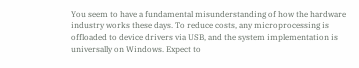You seem to have a fundamental misunderstanding of how the hardware industry works these days. To reduce costs, any microprocessing is offloaded to device drivers via USB, and the system implementation is universally on Windows. Expect to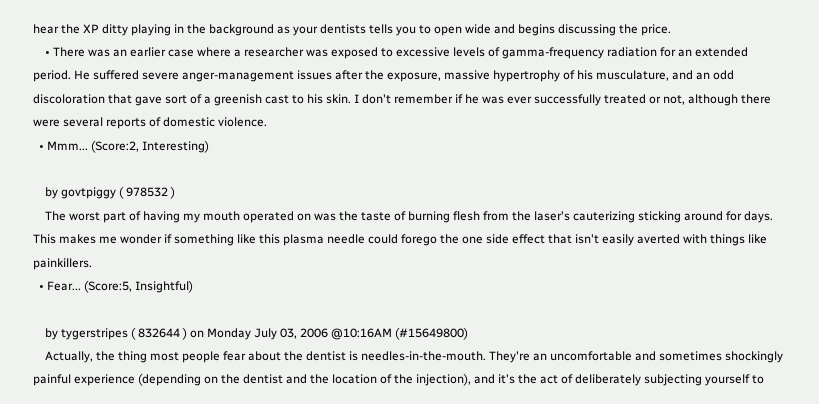hear the XP ditty playing in the background as your dentists tells you to open wide and begins discussing the price.
    • There was an earlier case where a researcher was exposed to excessive levels of gamma-frequency radiation for an extended period. He suffered severe anger-management issues after the exposure, massive hypertrophy of his musculature, and an odd discoloration that gave sort of a greenish cast to his skin. I don't remember if he was ever successfully treated or not, although there were several reports of domestic violence.
  • Mmm... (Score:2, Interesting)

    by govtpiggy ( 978532 )
    The worst part of having my mouth operated on was the taste of burning flesh from the laser's cauterizing sticking around for days. This makes me wonder if something like this plasma needle could forego the one side effect that isn't easily averted with things like painkillers.
  • Fear... (Score:5, Insightful)

    by tygerstripes ( 832644 ) on Monday July 03, 2006 @10:16AM (#15649800)
    Actually, the thing most people fear about the dentist is needles-in-the-mouth. They're an uncomfortable and sometimes shockingly painful experience (depending on the dentist and the location of the injection), and it's the act of deliberately subjecting yourself to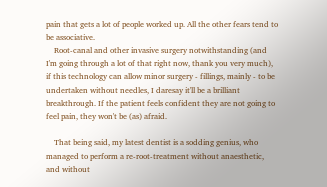pain that gets a lot of people worked up. All the other fears tend to be associative.
    Root-canal and other invasive surgery notwithstanding (and I'm going through a lot of that right now, thank you very much), if this technology can allow minor surgery - fillings, mainly - to be undertaken without needles, I daresay it'll be a brilliant breakthrough. If the patient feels confident they are not going to feel pain, they won't be (as) afraid.

    That being said, my latest dentist is a sodding genius, who managed to perform a re-root-treatment without anaesthetic, and without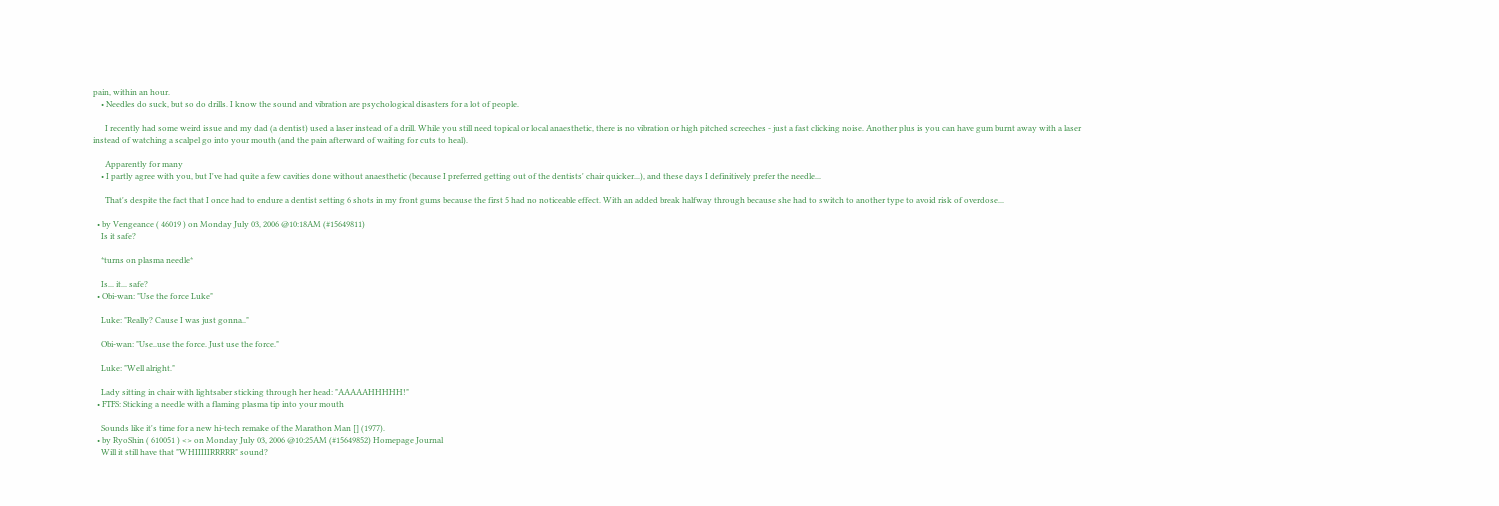pain, within an hour.
    • Needles do suck, but so do drills. I know the sound and vibration are psychological disasters for a lot of people.

      I recently had some weird issue and my dad (a dentist) used a laser instead of a drill. While you still need topical or local anaesthetic, there is no vibration or high pitched screeches - just a fast clicking noise. Another plus is you can have gum burnt away with a laser instead of watching a scalpel go into your mouth (and the pain afterward of waiting for cuts to heal).

      Apparently for many
    • I partly agree with you, but I've had quite a few cavities done without anaesthetic (because I preferred getting out of the dentists' chair quicker...), and these days I definitively prefer the needle...

      That's despite the fact that I once had to endure a dentist setting 6 shots in my front gums because the first 5 had no noticeable effect. With an added break halfway through because she had to switch to another type to avoid risk of overdose...

  • by Vengeance ( 46019 ) on Monday July 03, 2006 @10:18AM (#15649811)
    Is it safe?

    *turns on plasma needle*

    Is... it... safe?
  • Obi-wan: "Use the force Luke"

    Luke: "Really? Cause I was just gonna.."

    Obi-wan: "Use..use the force. Just use the force."

    Luke: "Well alright."

    Lady sitting in chair with lightsaber sticking through her head: "AAAAAHHHHH!"
  • FTFS: Sticking a needle with a flaming plasma tip into your mouth

    Sounds like it's time for a new hi-tech remake of the Marathon Man [] (1977).
  • by RyoShin ( 610051 ) <> on Monday July 03, 2006 @10:25AM (#15649852) Homepage Journal
    Will it still have that "WHIIIIIRRRRR" sound?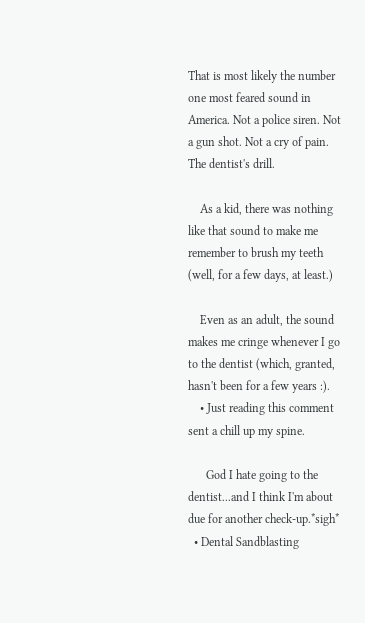That is most likely the number one most feared sound in America. Not a police siren. Not a gun shot. Not a cry of pain. The dentist's drill.

    As a kid, there was nothing like that sound to make me remember to brush my teeth (well, for a few days, at least.)

    Even as an adult, the sound makes me cringe whenever I go to the dentist (which, granted, hasn't been for a few years :).
    • Just reading this comment sent a chill up my spine.

      God I hate going to the dentist...and I think I'm about due for another check-up.*sigh*
  • Dental Sandblasting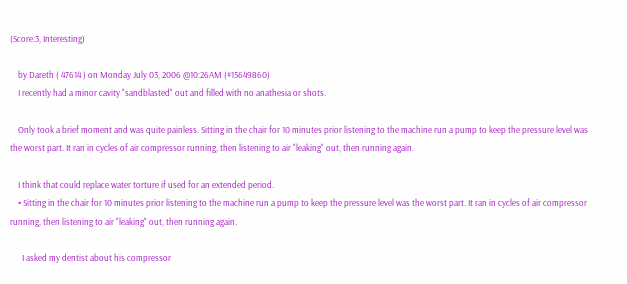(Score:3, Interesting)

    by Dareth ( 47614 ) on Monday July 03, 2006 @10:26AM (#15649860)
    I recently had a minor cavity "sandblasted" out and filled with no anathesia or shots.

    Only took a brief moment and was quite painless. Sitting in the chair for 10 minutes prior listening to the machine run a pump to keep the pressure level was the worst part. It ran in cycles of air compressor running, then listening to air "leaking" out, then running again.

    I think that could replace water torture if used for an extended period.
    • Sitting in the chair for 10 minutes prior listening to the machine run a pump to keep the pressure level was the worst part. It ran in cycles of air compressor running, then listening to air "leaking" out, then running again.

      I asked my dentist about his compressor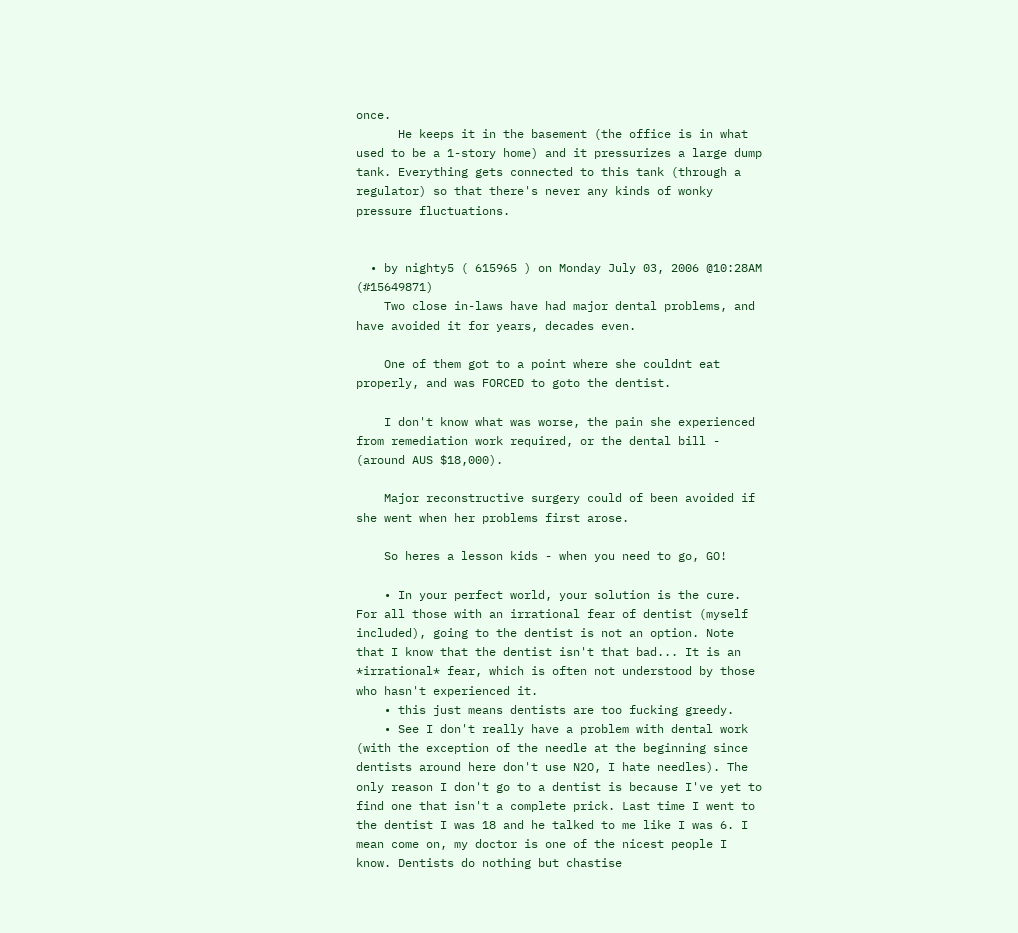once.
      He keeps it in the basement (the office is in what used to be a 1-story home) and it pressurizes a large dump tank. Everything gets connected to this tank (through a regulator) so that there's never any kinds of wonky pressure fluctuations.


  • by nighty5 ( 615965 ) on Monday July 03, 2006 @10:28AM (#15649871)
    Two close in-laws have had major dental problems, and have avoided it for years, decades even.

    One of them got to a point where she couldnt eat properly, and was FORCED to goto the dentist.

    I don't know what was worse, the pain she experienced from remediation work required, or the dental bill - (around AUS $18,000).

    Major reconstructive surgery could of been avoided if she went when her problems first arose.

    So heres a lesson kids - when you need to go, GO!

    • In your perfect world, your solution is the cure. For all those with an irrational fear of dentist (myself included), going to the dentist is not an option. Note that I know that the dentist isn't that bad... It is an *irrational* fear, which is often not understood by those who hasn't experienced it.
    • this just means dentists are too fucking greedy.
    • See I don't really have a problem with dental work (with the exception of the needle at the beginning since dentists around here don't use N2O, I hate needles). The only reason I don't go to a dentist is because I've yet to find one that isn't a complete prick. Last time I went to the dentist I was 18 and he talked to me like I was 6. I mean come on, my doctor is one of the nicest people I know. Dentists do nothing but chastise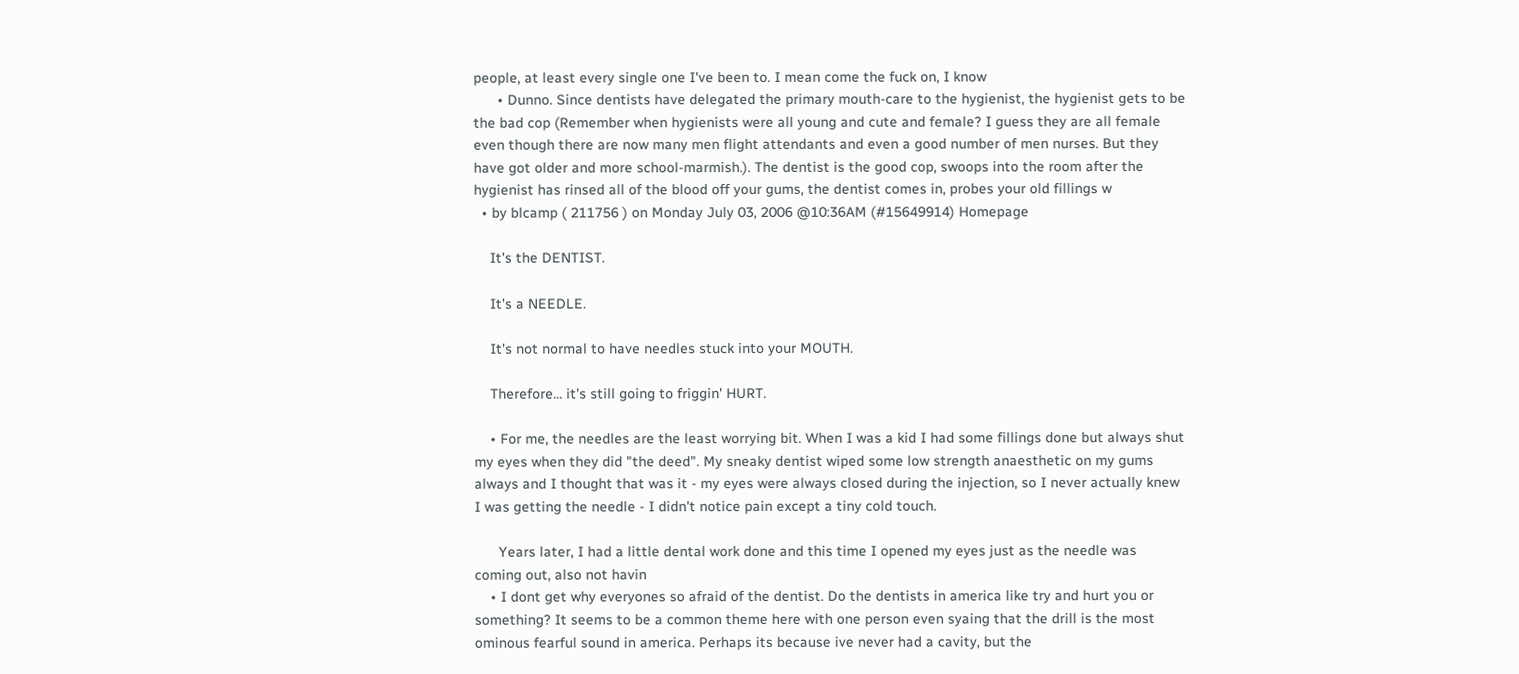people, at least every single one I've been to. I mean come the fuck on, I know
      • Dunno. Since dentists have delegated the primary mouth-care to the hygienist, the hygienist gets to be the bad cop (Remember when hygienists were all young and cute and female? I guess they are all female even though there are now many men flight attendants and even a good number of men nurses. But they have got older and more school-marmish.). The dentist is the good cop, swoops into the room after the hygienist has rinsed all of the blood off your gums, the dentist comes in, probes your old fillings w
  • by blcamp ( 211756 ) on Monday July 03, 2006 @10:36AM (#15649914) Homepage

    It's the DENTIST.

    It's a NEEDLE.

    It's not normal to have needles stuck into your MOUTH.

    Therefore... it's still going to friggin' HURT.

    • For me, the needles are the least worrying bit. When I was a kid I had some fillings done but always shut my eyes when they did "the deed". My sneaky dentist wiped some low strength anaesthetic on my gums always and I thought that was it - my eyes were always closed during the injection, so I never actually knew I was getting the needle - I didn't notice pain except a tiny cold touch.

      Years later, I had a little dental work done and this time I opened my eyes just as the needle was coming out, also not havin
    • I dont get why everyones so afraid of the dentist. Do the dentists in america like try and hurt you or something? It seems to be a common theme here with one person even syaing that the drill is the most ominous fearful sound in america. Perhaps its because ive never had a cavity, but the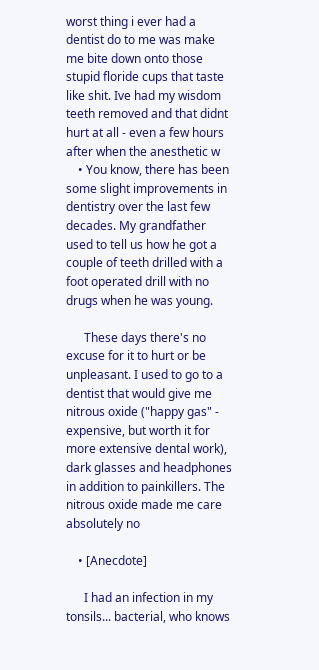worst thing i ever had a dentist do to me was make me bite down onto those stupid floride cups that taste like shit. Ive had my wisdom teeth removed and that didnt hurt at all - even a few hours after when the anesthetic w
    • You know, there has been some slight improvements in dentistry over the last few decades. My grandfather used to tell us how he got a couple of teeth drilled with a foot operated drill with no drugs when he was young.

      These days there's no excuse for it to hurt or be unpleasant. I used to go to a dentist that would give me nitrous oxide ("happy gas" - expensive, but worth it for more extensive dental work), dark glasses and headphones in addition to painkillers. The nitrous oxide made me care absolutely no

    • [Anecdote]

      I had an infection in my tonsils... bacterial, who knows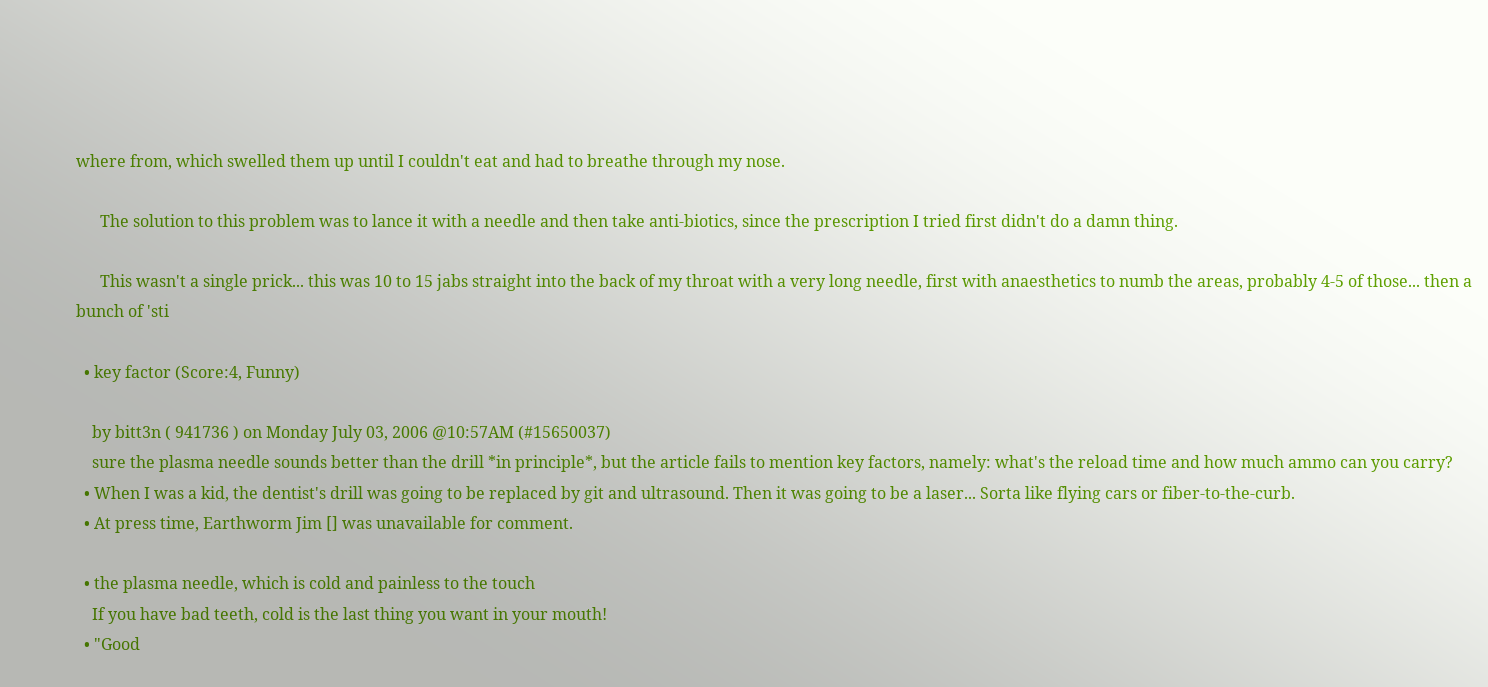where from, which swelled them up until I couldn't eat and had to breathe through my nose.

      The solution to this problem was to lance it with a needle and then take anti-biotics, since the prescription I tried first didn't do a damn thing.

      This wasn't a single prick... this was 10 to 15 jabs straight into the back of my throat with a very long needle, first with anaesthetics to numb the areas, probably 4-5 of those... then a bunch of 'sti

  • key factor (Score:4, Funny)

    by bitt3n ( 941736 ) on Monday July 03, 2006 @10:57AM (#15650037)
    sure the plasma needle sounds better than the drill *in principle*, but the article fails to mention key factors, namely: what's the reload time and how much ammo can you carry?
  • When I was a kid, the dentist's drill was going to be replaced by git and ultrasound. Then it was going to be a laser... Sorta like flying cars or fiber-to-the-curb.
  • At press time, Earthworm Jim [] was unavailable for comment.

  • the plasma needle, which is cold and painless to the touch
    If you have bad teeth, cold is the last thing you want in your mouth!
  • "Good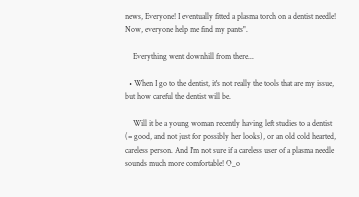news, Everyone! I eventually fitted a plasma torch on a dentist needle! Now, everyone help me find my pants".

    Everything went downhill from there...

  • When I go to the dentist, it's not really the tools that are my issue, but how careful the dentist will be.

    Will it be a young woman recently having left studies to a dentist (= good, and not just for possibly her looks), or an old cold hearted, careless person. And I'm not sure if a careless user of a plasma needle sounds much more comfortable! O_o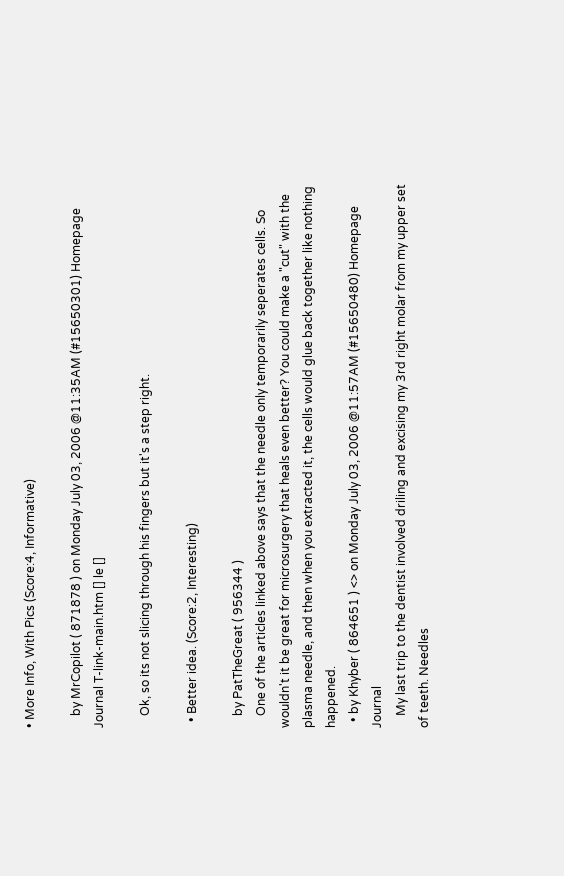• More Info, With Pics (Score:4, Informative)

    by MrCopilot ( 871878 ) on Monday July 03, 2006 @11:35AM (#15650301) Homepage Journal T-link-main.htm [] le []

    Ok, so its not slicing through his fingers but it's a step right.

  • Better idea. (Score:2, Interesting)

    by PatTheGreat ( 956344 )
    One of the articles linked above says that the needle only temporarily seperates cells. So wouldn't it be great for microsurgery that heals even better? You could make a "cut" with the plasma needle, and then when you extracted it, the cells would glue back together like nothing happened.
  • by Khyber ( 864651 ) <> on Monday July 03, 2006 @11:57AM (#15650480) Homepage Journal
    My last trip to the dentist involved driling and excising my 3rd right molar from my upper set of teeth. Needles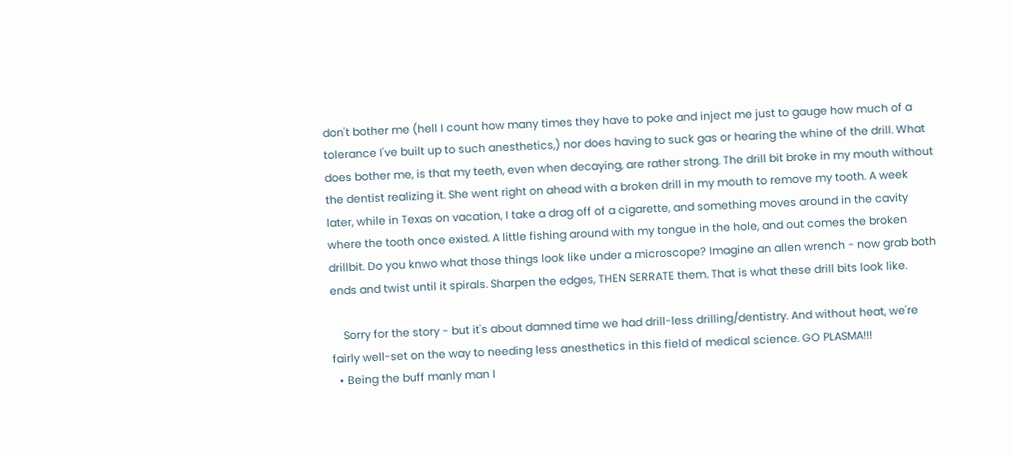don't bother me (hell I count how many times they have to poke and inject me just to gauge how much of a tolerance I've built up to such anesthetics,) nor does having to suck gas or hearing the whine of the drill. What does bother me, is that my teeth, even when decaying, are rather strong. The drill bit broke in my mouth without the dentist realizing it. She went right on ahead with a broken drill in my mouth to remove my tooth. A week later, while in Texas on vacation, I take a drag off of a cigarette, and something moves around in the cavity where the tooth once existed. A little fishing around with my tongue in the hole, and out comes the broken drillbit. Do you knwo what those things look like under a microscope? Imagine an allen wrench - now grab both ends and twist until it spirals. Sharpen the edges, THEN SERRATE them. That is what these drill bits look like.

    Sorry for the story - but it's about damned time we had drill-less drilling/dentistry. And without heat, we're fairly well-set on the way to needing less anesthetics in this field of medical science. GO PLASMA!!!
  • Being the buff manly man I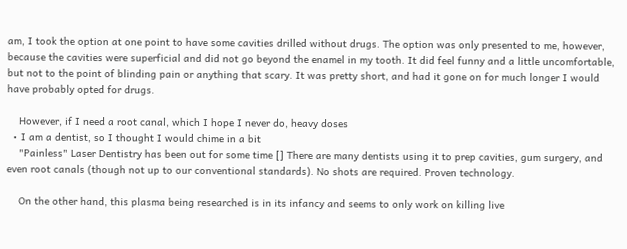am, I took the option at one point to have some cavities drilled without drugs. The option was only presented to me, however, because the cavities were superficial and did not go beyond the enamel in my tooth. It did feel funny and a little uncomfortable, but not to the point of blinding pain or anything that scary. It was pretty short, and had it gone on for much longer I would have probably opted for drugs.

    However, if I need a root canal, which I hope I never do, heavy doses
  • I am a dentist, so I thought I would chime in a bit
    "Painless" Laser Dentistry has been out for some time [] There are many dentists using it to prep cavities, gum surgery, and even root canals (though not up to our conventional standards). No shots are required. Proven technology.

    On the other hand, this plasma being researched is in its infancy and seems to only work on killing live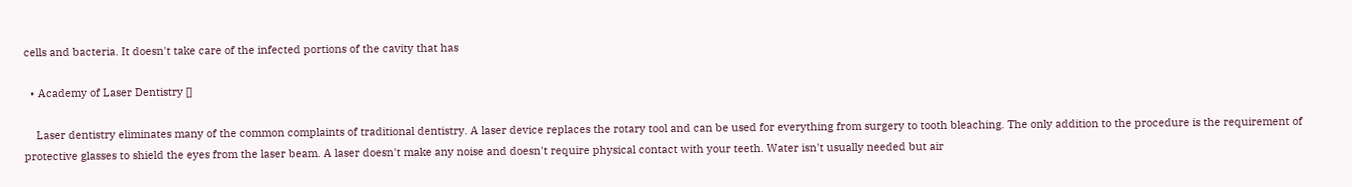cells and bacteria. It doesn't take care of the infected portions of the cavity that has

  • Academy of Laser Dentistry []

    Laser dentistry eliminates many of the common complaints of traditional dentistry. A laser device replaces the rotary tool and can be used for everything from surgery to tooth bleaching. The only addition to the procedure is the requirement of protective glasses to shield the eyes from the laser beam. A laser doesn't make any noise and doesn't require physical contact with your teeth. Water isn't usually needed but air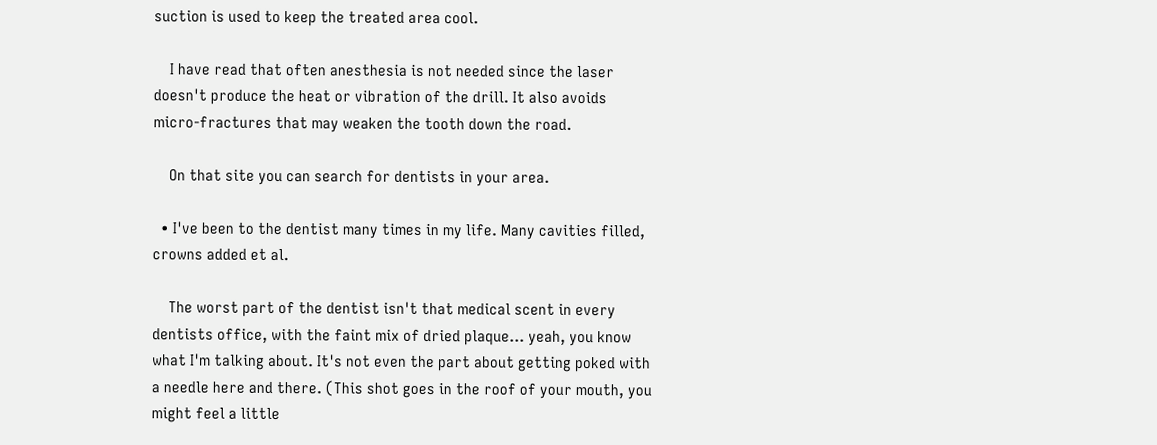suction is used to keep the treated area cool.

    I have read that often anesthesia is not needed since the laser doesn't produce the heat or vibration of the drill. It also avoids micro-fractures that may weaken the tooth down the road.

    On that site you can search for dentists in your area.

  • I've been to the dentist many times in my life. Many cavities filled, crowns added et al.

    The worst part of the dentist isn't that medical scent in every dentists office, with the faint mix of dried plaque... yeah, you know what I'm talking about. It's not even the part about getting poked with a needle here and there. (This shot goes in the roof of your mouth, you might feel a little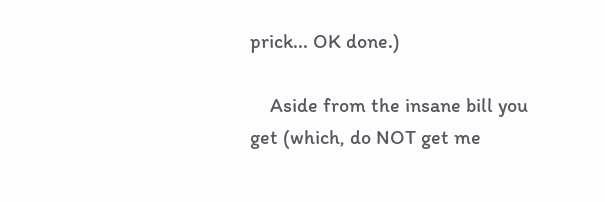prick... OK done.)

    Aside from the insane bill you get (which, do NOT get me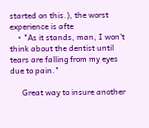started on this.), the worst experience is afte
    • "As it stands, man, I won't think about the dentist until tears are falling from my eyes due to pain."

      Great way to insure another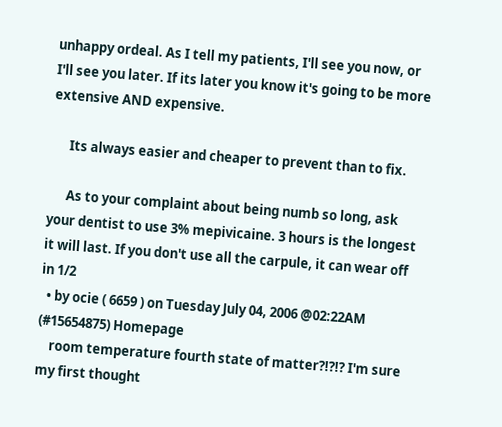unhappy ordeal. As I tell my patients, I'll see you now, or I'll see you later. If its later you know it's going to be more extensive AND expensive.

      Its always easier and cheaper to prevent than to fix.

      As to your complaint about being numb so long, ask your dentist to use 3% mepivicaine. 3 hours is the longest it will last. If you don't use all the carpule, it can wear off in 1/2
  • by ocie ( 6659 ) on Tuesday July 04, 2006 @02:22AM (#15654875) Homepage
    room temperature fourth state of matter?!?!? I'm sure my first thought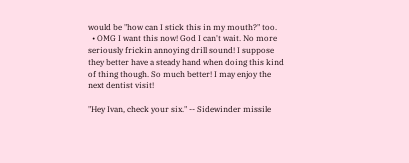would be "how can I stick this in my mouth?" too.
  • OMG I want this now! God I can't wait. No more seriously frickin annoying drill sound! I suppose they better have a steady hand when doing this kind of thing though. So much better! I may enjoy the next dentist visit!

"Hey Ivan, check your six." -- Sidewinder missile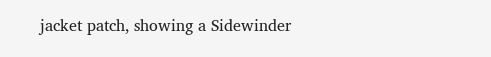jacket patch, showing a Sidewinder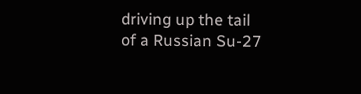driving up the tail of a Russian Su-27